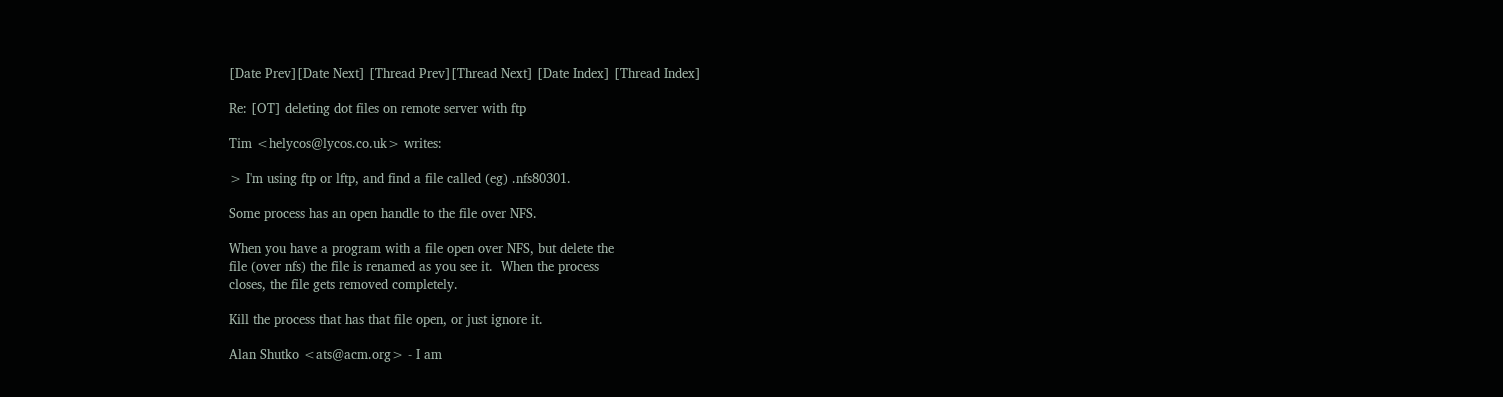[Date Prev][Date Next] [Thread Prev][Thread Next] [Date Index] [Thread Index]

Re: [OT] deleting dot files on remote server with ftp

Tim <helycos@lycos.co.uk> writes:

> I'm using ftp or lftp, and find a file called (eg) .nfs80301.

Some process has an open handle to the file over NFS.

When you have a program with a file open over NFS, but delete the
file (over nfs) the file is renamed as you see it.  When the process
closes, the file gets removed completely.

Kill the process that has that file open, or just ignore it.

Alan Shutko <ats@acm.org> - I am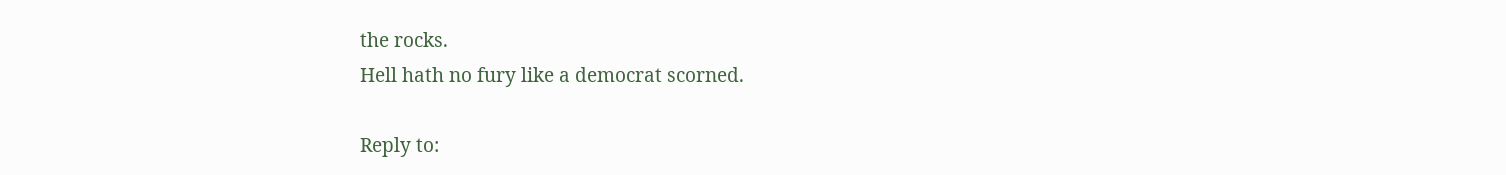the rocks.
Hell hath no fury like a democrat scorned.

Reply to: